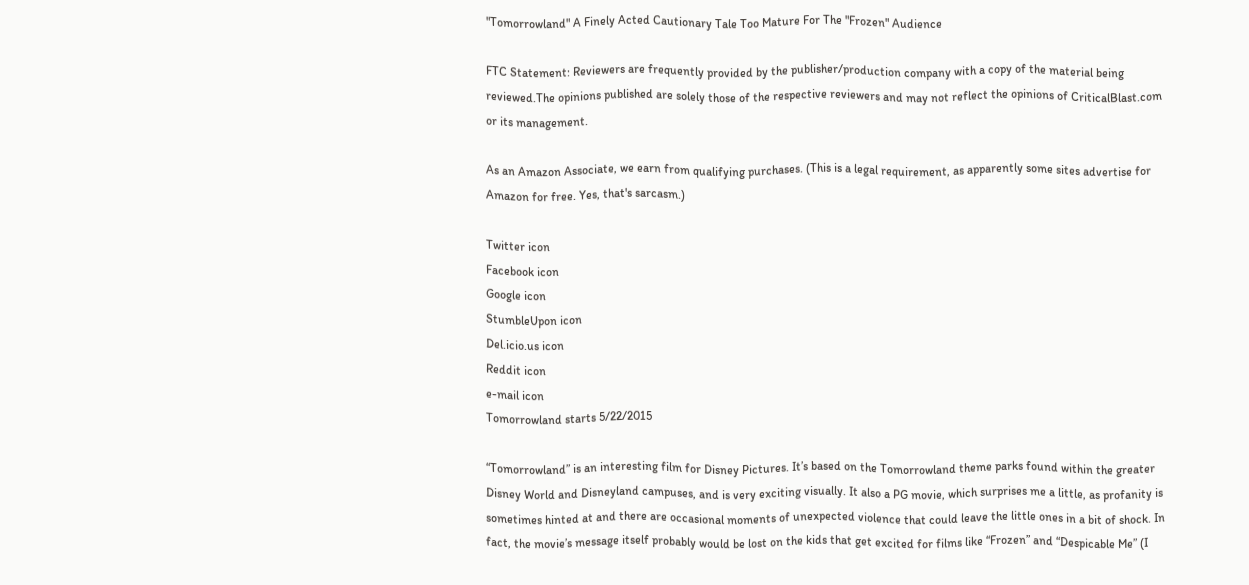"Tomorrowland" A Finely Acted Cautionary Tale Too Mature For The "Frozen" Audience

FTC Statement: Reviewers are frequently provided by the publisher/production company with a copy of the material being reviewed.The opinions published are solely those of the respective reviewers and may not reflect the opinions of CriticalBlast.com or its management.

As an Amazon Associate, we earn from qualifying purchases. (This is a legal requirement, as apparently some sites advertise for Amazon for free. Yes, that's sarcasm.)

Twitter icon
Facebook icon
Google icon
StumbleUpon icon
Del.icio.us icon
Reddit icon
e-mail icon
Tomorrowland starts 5/22/2015

“Tomorrowland” is an interesting film for Disney Pictures. It’s based on the Tomorrowland theme parks found within the greater Disney World and Disneyland campuses, and is very exciting visually. It also a PG movie, which surprises me a little, as profanity is sometimes hinted at and there are occasional moments of unexpected violence that could leave the little ones in a bit of shock. In fact, the movie’s message itself probably would be lost on the kids that get excited for films like “Frozen” and “Despicable Me” (I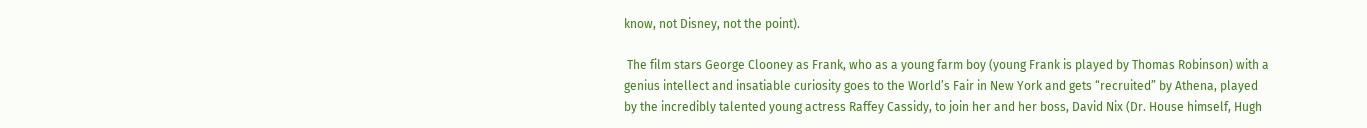know, not Disney, not the point).

 The film stars George Clooney as Frank, who as a young farm boy (young Frank is played by Thomas Robinson) with a genius intellect and insatiable curiosity goes to the World’s Fair in New York and gets “recruited” by Athena, played by the incredibly talented young actress Raffey Cassidy, to join her and her boss, David Nix (Dr. House himself, Hugh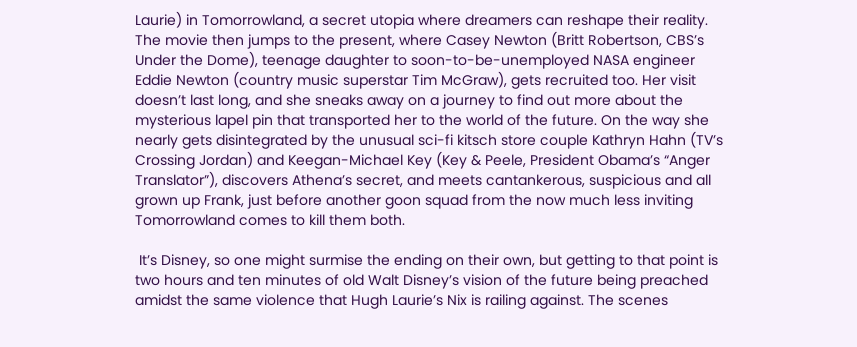Laurie) in Tomorrowland, a secret utopia where dreamers can reshape their reality. The movie then jumps to the present, where Casey Newton (Britt Robertson, CBS’s Under the Dome), teenage daughter to soon-to-be-unemployed NASA engineer Eddie Newton (country music superstar Tim McGraw), gets recruited too. Her visit doesn’t last long, and she sneaks away on a journey to find out more about the mysterious lapel pin that transported her to the world of the future. On the way she nearly gets disintegrated by the unusual sci-fi kitsch store couple Kathryn Hahn (TV’s Crossing Jordan) and Keegan-Michael Key (Key & Peele, President Obama’s “Anger Translator”), discovers Athena’s secret, and meets cantankerous, suspicious and all grown up Frank, just before another goon squad from the now much less inviting Tomorrowland comes to kill them both.

 It’s Disney, so one might surmise the ending on their own, but getting to that point is two hours and ten minutes of old Walt Disney’s vision of the future being preached amidst the same violence that Hugh Laurie’s Nix is railing against. The scenes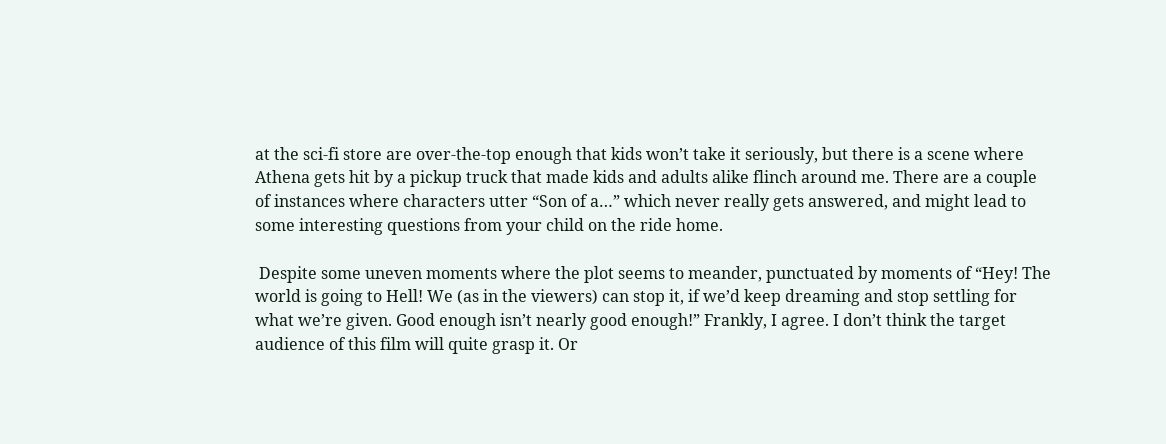at the sci-fi store are over-the-top enough that kids won’t take it seriously, but there is a scene where Athena gets hit by a pickup truck that made kids and adults alike flinch around me. There are a couple of instances where characters utter “Son of a…” which never really gets answered, and might lead to some interesting questions from your child on the ride home.

 Despite some uneven moments where the plot seems to meander, punctuated by moments of “Hey! The world is going to Hell! We (as in the viewers) can stop it, if we’d keep dreaming and stop settling for what we’re given. Good enough isn’t nearly good enough!” Frankly, I agree. I don’t think the target audience of this film will quite grasp it. Or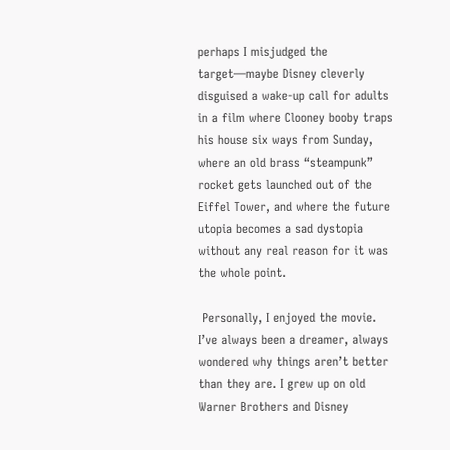perhaps I misjudged the target—maybe Disney cleverly disguised a wake-up call for adults in a film where Clooney booby traps his house six ways from Sunday, where an old brass “steampunk” rocket gets launched out of the Eiffel Tower, and where the future utopia becomes a sad dystopia without any real reason for it was the whole point.

 Personally, I enjoyed the movie. I’ve always been a dreamer, always wondered why things aren’t better than they are. I grew up on old Warner Brothers and Disney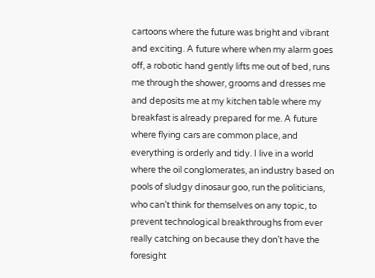cartoons where the future was bright and vibrant and exciting. A future where when my alarm goes off, a robotic hand gently lifts me out of bed, runs me through the shower, grooms and dresses me and deposits me at my kitchen table where my breakfast is already prepared for me. A future where flying cars are common place, and everything is orderly and tidy. I live in a world where the oil conglomerates, an industry based on pools of sludgy dinosaur goo, run the politicians, who can’t think for themselves on any topic, to prevent technological breakthroughs from ever really catching on because they don’t have the foresight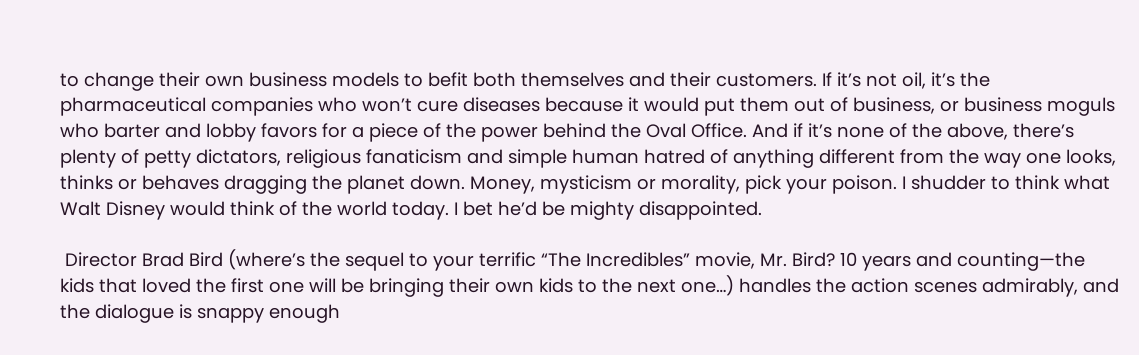to change their own business models to befit both themselves and their customers. If it’s not oil, it’s the pharmaceutical companies who won’t cure diseases because it would put them out of business, or business moguls who barter and lobby favors for a piece of the power behind the Oval Office. And if it’s none of the above, there’s plenty of petty dictators, religious fanaticism and simple human hatred of anything different from the way one looks, thinks or behaves dragging the planet down. Money, mysticism or morality, pick your poison. I shudder to think what Walt Disney would think of the world today. I bet he’d be mighty disappointed.

 Director Brad Bird (where’s the sequel to your terrific “The Incredibles” movie, Mr. Bird? 10 years and counting—the kids that loved the first one will be bringing their own kids to the next one…) handles the action scenes admirably, and the dialogue is snappy enough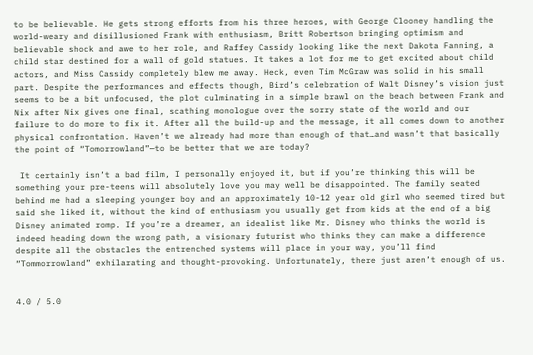to be believable. He gets strong efforts from his three heroes, with George Clooney handling the world-weary and disillusioned Frank with enthusiasm, Britt Robertson bringing optimism and believable shock and awe to her role, and Raffey Cassidy looking like the next Dakota Fanning, a child star destined for a wall of gold statues. It takes a lot for me to get excited about child actors, and Miss Cassidy completely blew me away. Heck, even Tim McGraw was solid in his small part. Despite the performances and effects though, Bird’s celebration of Walt Disney’s vision just seems to be a bit unfocused, the plot culminating in a simple brawl on the beach between Frank and Nix after Nix gives one final, scathing monologue over the sorry state of the world and our failure to do more to fix it. After all the build-up and the message, it all comes down to another physical confrontation. Haven’t we already had more than enough of that…and wasn’t that basically the point of “Tomorrowland”—to be better that we are today?

 It certainly isn’t a bad film, I personally enjoyed it, but if you’re thinking this will be something your pre-teens will absolutely love you may well be disappointed. The family seated behind me had a sleeping younger boy and an approximately 10-12 year old girl who seemed tired but said she liked it, without the kind of enthusiasm you usually get from kids at the end of a big Disney animated romp. If you’re a dreamer, an idealist like Mr. Disney who thinks the world is indeed heading down the wrong path, a visionary futurist who thinks they can make a difference despite all the obstacles the entrenched systems will place in your way, you’ll find “Tommorrowland” exhilarating and thought-provoking. Unfortunately, there just aren’t enough of us.


4.0 / 5.0